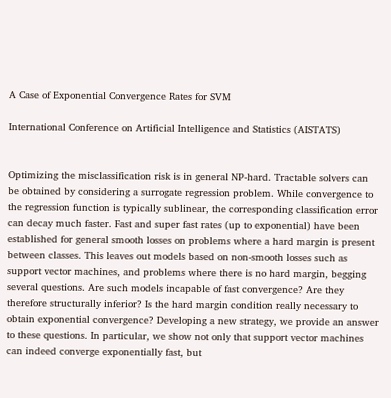A Case of Exponential Convergence Rates for SVM

International Conference on Artificial Intelligence and Statistics (AISTATS)


Optimizing the misclassification risk is in general NP-hard. Tractable solvers can be obtained by considering a surrogate regression problem. While convergence to the regression function is typically sublinear, the corresponding classification error can decay much faster. Fast and super fast rates (up to exponential) have been established for general smooth losses on problems where a hard margin is present between classes. This leaves out models based on non-smooth losses such as support vector machines, and problems where there is no hard margin, begging several questions. Are such models incapable of fast convergence? Are they therefore structurally inferior? Is the hard margin condition really necessary to obtain exponential convergence? Developing a new strategy, we provide an answer to these questions. In particular, we show not only that support vector machines can indeed converge exponentially fast, but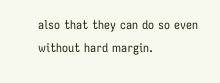also that they can do so even without hard margin.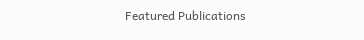Featured Publications